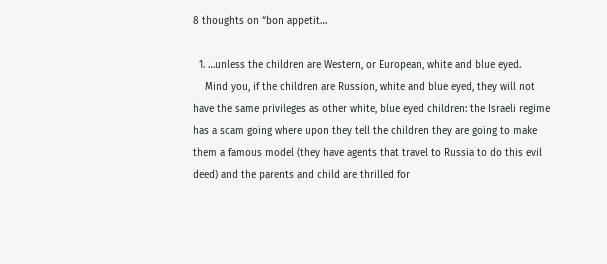8 thoughts on “bon appetit…

  1. …unless the children are Western, or European, white and blue eyed.
    Mind you, if the children are Russion, white and blue eyed, they will not have the same privileges as other white, blue eyed children: the Israeli regime has a scam going where upon they tell the children they are going to make them a famous model (they have agents that travel to Russia to do this evil deed) and the parents and child are thrilled for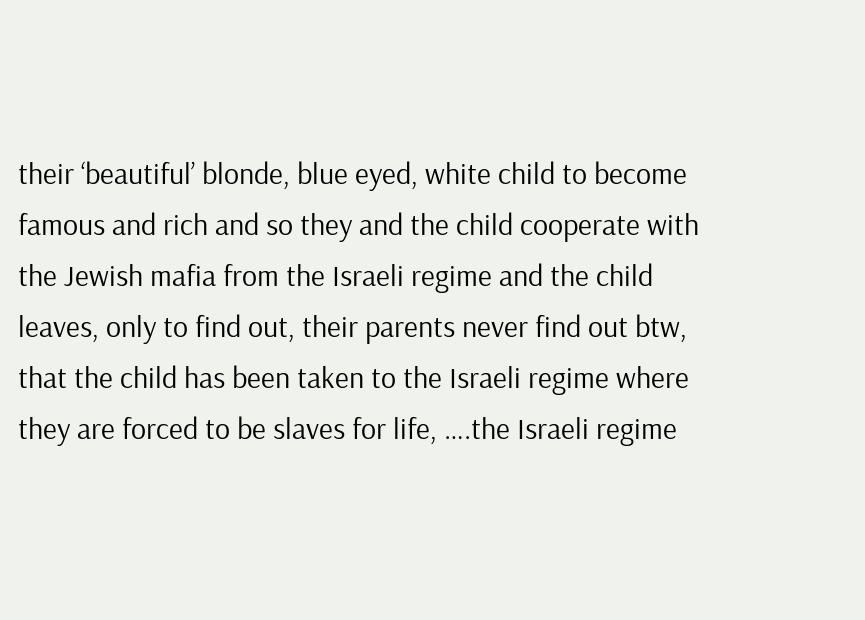their ‘beautiful’ blonde, blue eyed, white child to become famous and rich and so they and the child cooperate with the Jewish mafia from the Israeli regime and the child leaves, only to find out, their parents never find out btw, that the child has been taken to the Israeli regime where they are forced to be slaves for life, ….the Israeli regime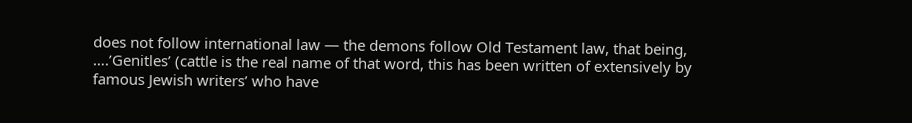does not follow international law — the demons follow Old Testament law, that being, ….’Genitles’ (cattle is the real name of that word, this has been written of extensively by famous Jewish writers’ who have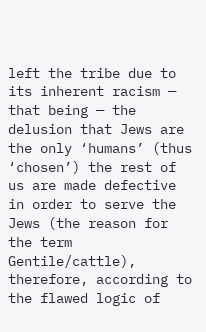left the tribe due to its inherent racism — that being — the delusion that Jews are the only ‘humans’ (thus ‘chosen’) the rest of us are made defective in order to serve the Jews (the reason for the term Gentile/cattle), therefore, according to the flawed logic of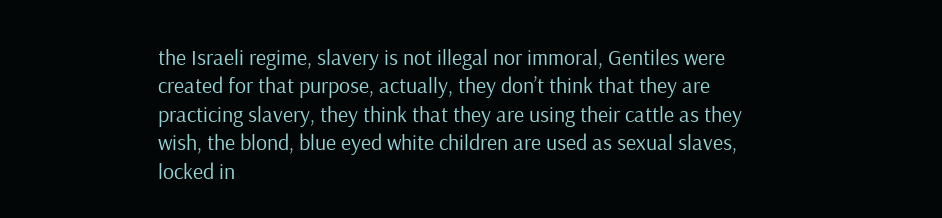the Israeli regime, slavery is not illegal nor immoral, Gentiles were created for that purpose, actually, they don’t think that they are practicing slavery, they think that they are using their cattle as they wish, the blond, blue eyed white children are used as sexual slaves, locked in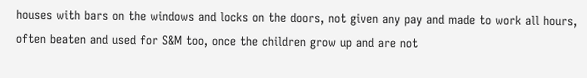houses with bars on the windows and locks on the doors, not given any pay and made to work all hours, often beaten and used for S&M too, once the children grow up and are not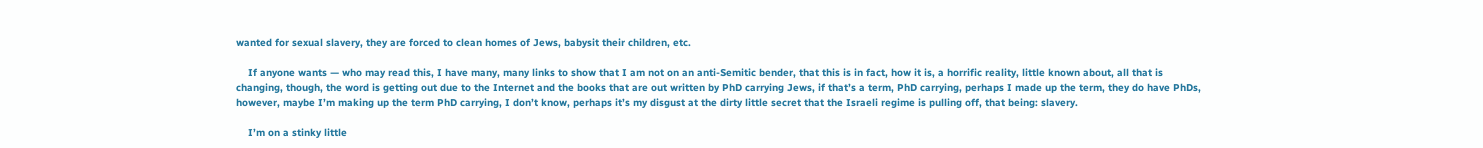wanted for sexual slavery, they are forced to clean homes of Jews, babysit their children, etc.

    If anyone wants — who may read this, I have many, many links to show that I am not on an anti-Semitic bender, that this is in fact, how it is, a horrific reality, little known about, all that is changing, though, the word is getting out due to the Internet and the books that are out written by PhD carrying Jews, if that’s a term, PhD carrying, perhaps I made up the term, they do have PhDs, however, maybe I’m making up the term PhD carrying, I don’t know, perhaps it’s my disgust at the dirty little secret that the Israeli regime is pulling off, that being: slavery.

    I’m on a stinky little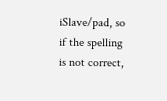iSlave/pad, so if the spelling is not correct,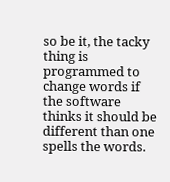so be it, the tacky thing is programmed to change words if the software thinks it should be different than one spells the words.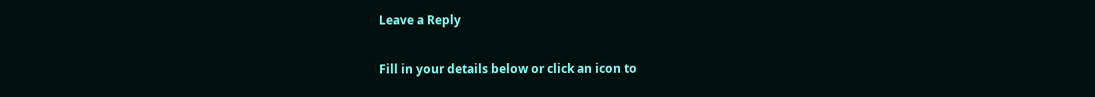Leave a Reply

Fill in your details below or click an icon to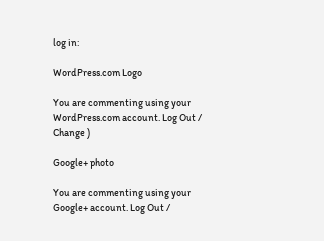log in:

WordPress.com Logo

You are commenting using your WordPress.com account. Log Out /  Change )

Google+ photo

You are commenting using your Google+ account. Log Out /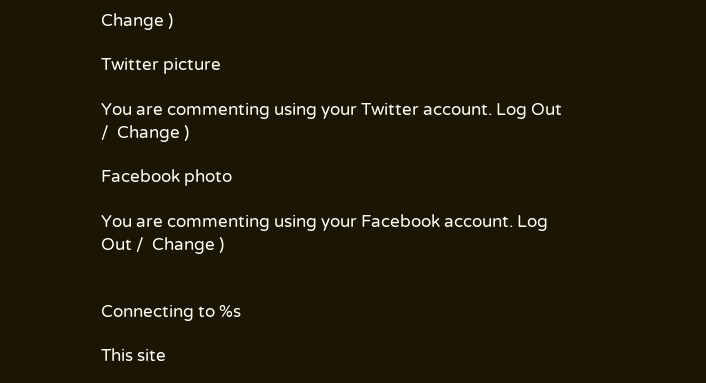Change )

Twitter picture

You are commenting using your Twitter account. Log Out /  Change )

Facebook photo

You are commenting using your Facebook account. Log Out /  Change )


Connecting to %s

This site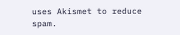uses Akismet to reduce spam.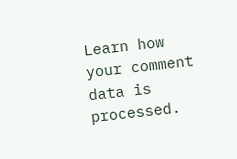Learn how your comment data is processed.